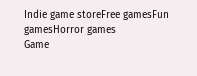Indie game storeFree gamesFun gamesHorror games
Game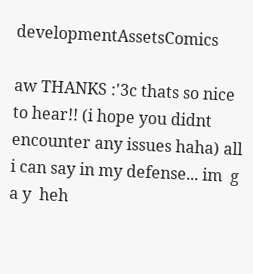developmentAssetsComics

aw THANKS :'3c thats so nice to hear!! (i hope you didnt encounter any issues haha) all i can say in my defense... im  g a y  heh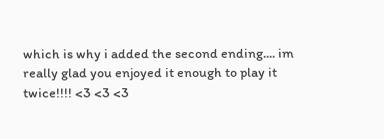which is why i added the second ending.... im really glad you enjoyed it enough to play it twice!!!! <3 <3 <3